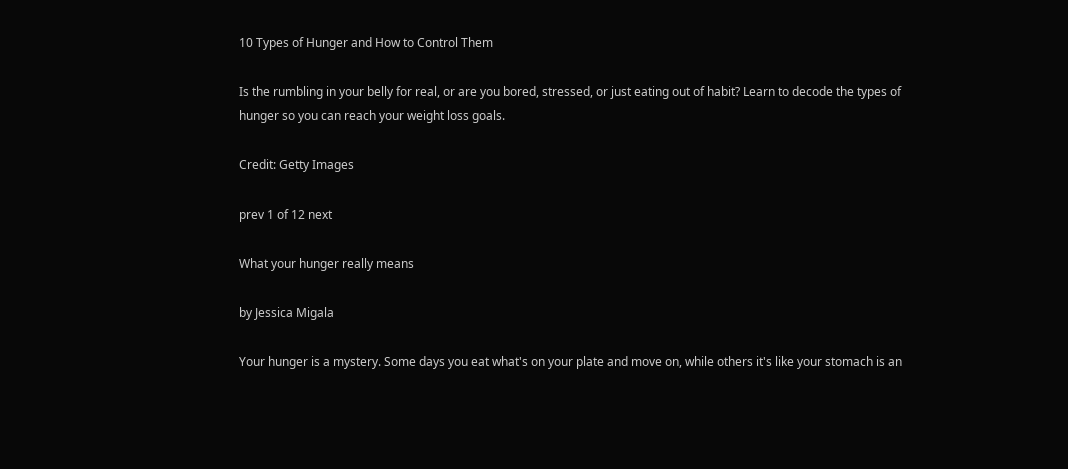10 Types of Hunger and How to Control Them

Is the rumbling in your belly for real, or are you bored, stressed, or just eating out of habit? Learn to decode the types of hunger so you can reach your weight loss goals.

Credit: Getty Images

prev 1 of 12 next

What your hunger really means

by Jessica Migala

Your hunger is a mystery. Some days you eat what's on your plate and move on, while others it's like your stomach is an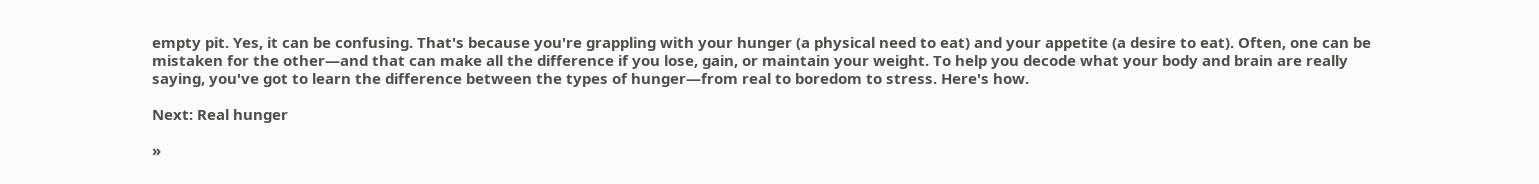empty pit. Yes, it can be confusing. That's because you're grappling with your hunger (a physical need to eat) and your appetite (a desire to eat). Often, one can be mistaken for the other—and that can make all the difference if you lose, gain, or maintain your weight. To help you decode what your body and brain are really saying, you've got to learn the difference between the types of hunger—from real to boredom to stress. Here's how.

Next: Real hunger

»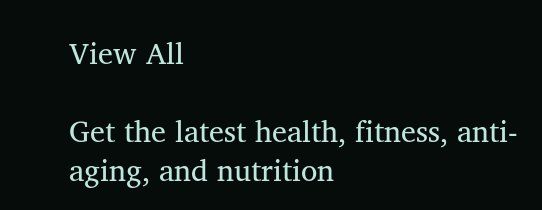View All

Get the latest health, fitness, anti-aging, and nutrition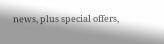news, plus special offers,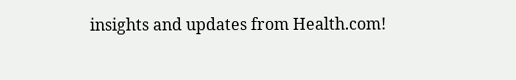insights and updates from Health.com!